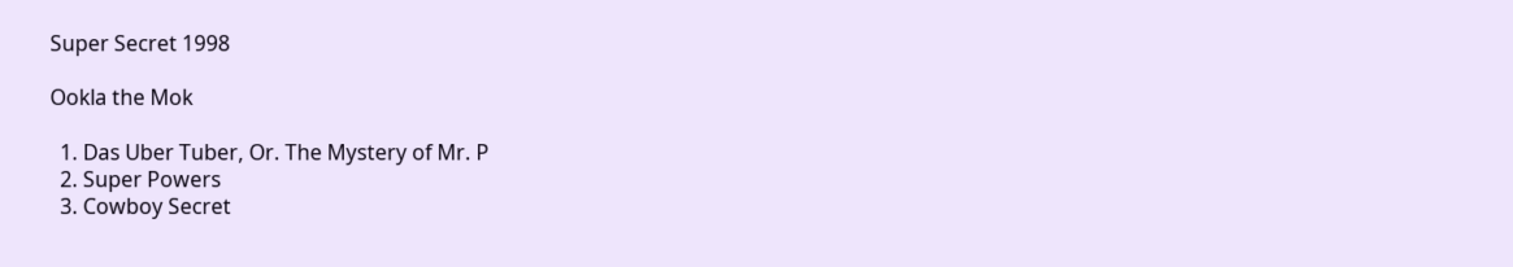Super Secret 1998

Ookla the Mok

  1. Das Uber Tuber, Or. The Mystery of Mr. P
  2. Super Powers
  3. Cowboy Secret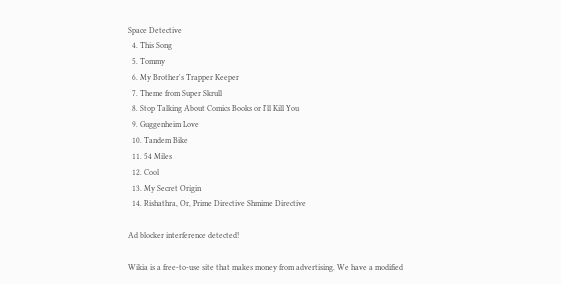Space Detective
  4. This Song
  5. Tommy
  6. My Brother's Trapper Keeper
  7. Theme from Super Skrull
  8. Stop Talking About Comics Books or I'll Kill You
  9. Guggenheim Love
  10. Tandem Bike
  11. 54 Miles
  12. Cool
  13. My Secret Origin
  14. Rishathra, Or, Prime Directive Shmime Directive

Ad blocker interference detected!

Wikia is a free-to-use site that makes money from advertising. We have a modified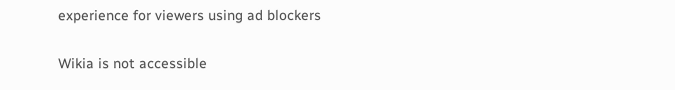experience for viewers using ad blockers

Wikia is not accessible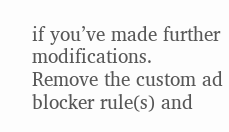if you’ve made further modifications. Remove the custom ad blocker rule(s) and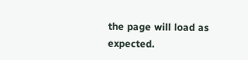the page will load as expected.